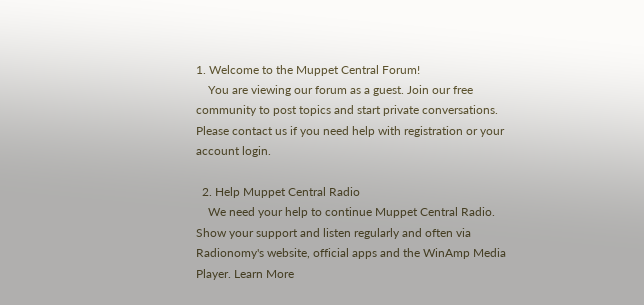1. Welcome to the Muppet Central Forum!
    You are viewing our forum as a guest. Join our free community to post topics and start private conversations. Please contact us if you need help with registration or your account login.

  2. Help Muppet Central Radio
    We need your help to continue Muppet Central Radio. Show your support and listen regularly and often via Radionomy's website, official apps and the WinAmp Media Player. Learn More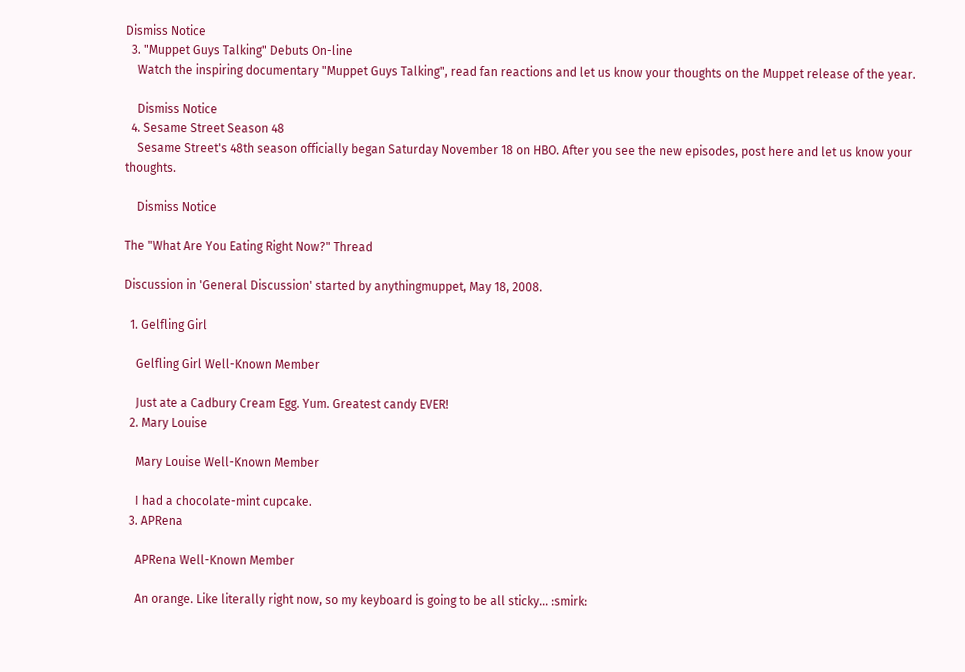Dismiss Notice
  3. "Muppet Guys Talking" Debuts On-line
    Watch the inspiring documentary "Muppet Guys Talking", read fan reactions and let us know your thoughts on the Muppet release of the year.

    Dismiss Notice
  4. Sesame Street Season 48
    Sesame Street's 48th season officially began Saturday November 18 on HBO. After you see the new episodes, post here and let us know your thoughts.

    Dismiss Notice

The "What Are You Eating Right Now?" Thread

Discussion in 'General Discussion' started by anythingmuppet, May 18, 2008.

  1. Gelfling Girl

    Gelfling Girl Well-Known Member

    Just ate a Cadbury Cream Egg. Yum. Greatest candy EVER!
  2. Mary Louise

    Mary Louise Well-Known Member

    I had a chocolate-mint cupcake.
  3. APRena

    APRena Well-Known Member

    An orange. Like literally right now, so my keyboard is going to be all sticky... :smirk: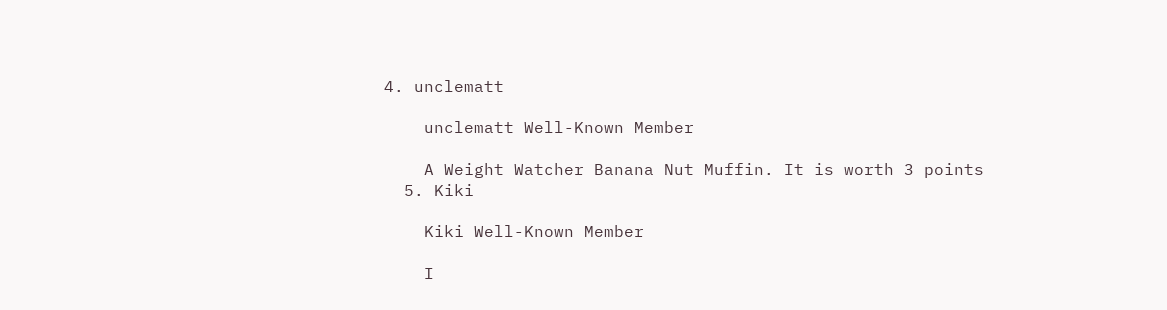4. unclematt

    unclematt Well-Known Member

    A Weight Watcher Banana Nut Muffin. It is worth 3 points
  5. Kiki

    Kiki Well-Known Member

    I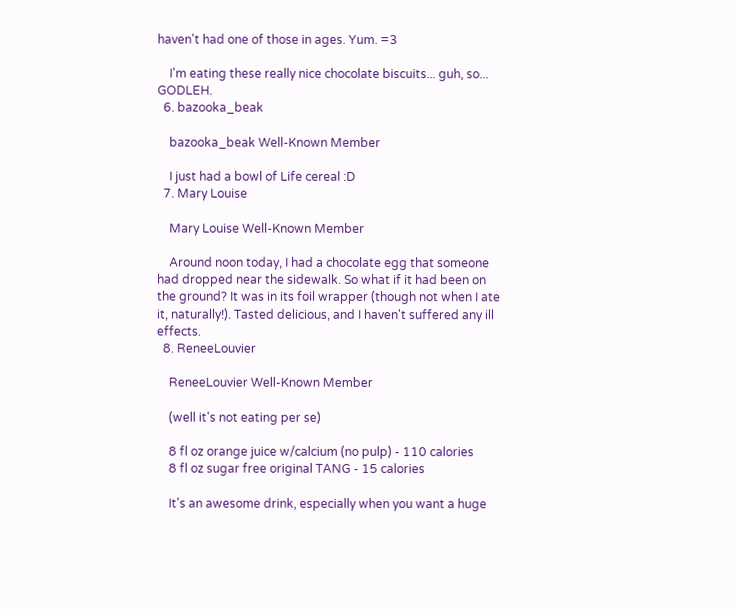haven't had one of those in ages. Yum. =3

    I'm eating these really nice chocolate biscuits... guh, so... GODLEH.
  6. bazooka_beak

    bazooka_beak Well-Known Member

    I just had a bowl of Life cereal :D
  7. Mary Louise

    Mary Louise Well-Known Member

    Around noon today, I had a chocolate egg that someone had dropped near the sidewalk. So what if it had been on the ground? It was in its foil wrapper (though not when I ate it, naturally!). Tasted delicious, and I haven't suffered any ill effects.
  8. ReneeLouvier

    ReneeLouvier Well-Known Member

    (well it's not eating per se)

    8 fl oz orange juice w/calcium (no pulp) - 110 calories
    8 fl oz sugar free original TANG - 15 calories

    It's an awesome drink, especially when you want a huge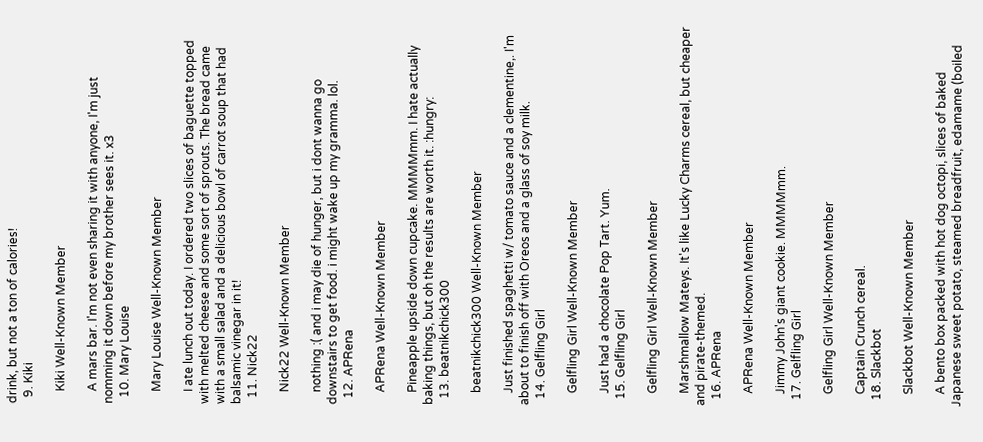drink, but not a ton of calories!
  9. Kiki

    Kiki Well-Known Member

    A mars bar. I'm not even sharing it with anyone, I'm just nomming it down before my brother sees it. x3
  10. Mary Louise

    Mary Louise Well-Known Member

    I ate lunch out today. I ordered two slices of baguette topped with melted cheese and some sort of sprouts. The bread came with a small salad and a delicious bowl of carrot soup that had balsamic vinegar in it!
  11. Nick22

    Nick22 Well-Known Member

    nothing :( and i may die of hunger, but i dont wanna go downstairs to get food. i might wake up my gramma. lol.
  12. APRena

    APRena Well-Known Member

    Pineapple upside down cupcake. MMMMmm. I hate actually baking things, but oh the results are worth it. :hungry:
  13. beatnikchick300

    beatnikchick300 Well-Known Member

    Just finished spaghetti w/ tomato sauce and a clementine,. I'm about to finish off with Oreos and a glass of soy milk.
  14. Gelfling Girl

    Gelfling Girl Well-Known Member

    Just had a chocolate Pop Tart. Yum.
  15. Gelfling Girl

    Gelfling Girl Well-Known Member

    Marshmallow Mateys. It's like Lucky Charms cereal, but cheaper and pirate-themed.
  16. APRena

    APRena Well-Known Member

    Jimmy John's giant cookie. MMMMmm.
  17. Gelfling Girl

    Gelfling Girl Well-Known Member

    Captain Crunch cereal.
  18. Slackbot

    Slackbot Well-Known Member

    A bento box packed with hot dog octopi, slices of baked Japanese sweet potato, steamed breadfruit, edamame (boiled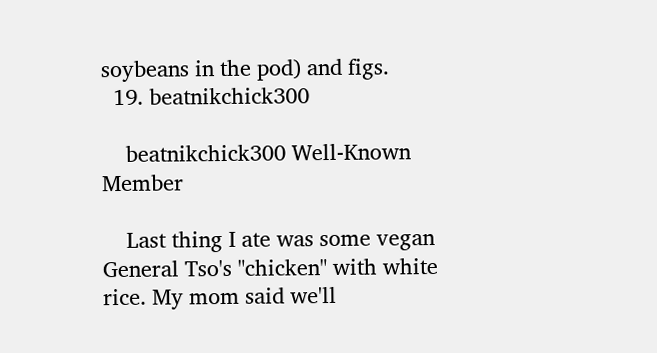soybeans in the pod) and figs.
  19. beatnikchick300

    beatnikchick300 Well-Known Member

    Last thing I ate was some vegan General Tso's "chicken" with white rice. My mom said we'll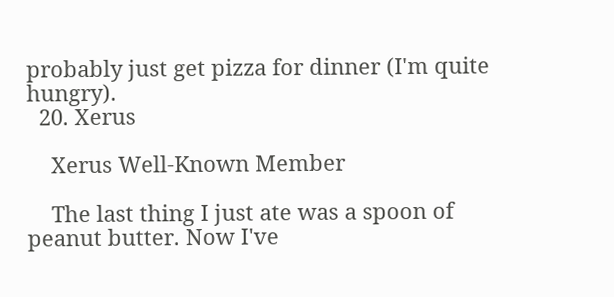probably just get pizza for dinner (I'm quite hungry).
  20. Xerus

    Xerus Well-Known Member

    The last thing I just ate was a spoon of peanut butter. Now I've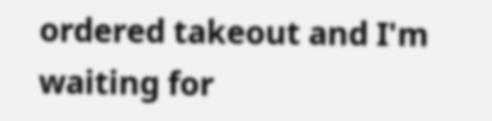ordered takeout and I'm waiting for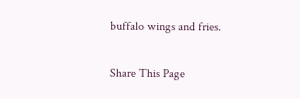buffalo wings and fries.

Share This Page